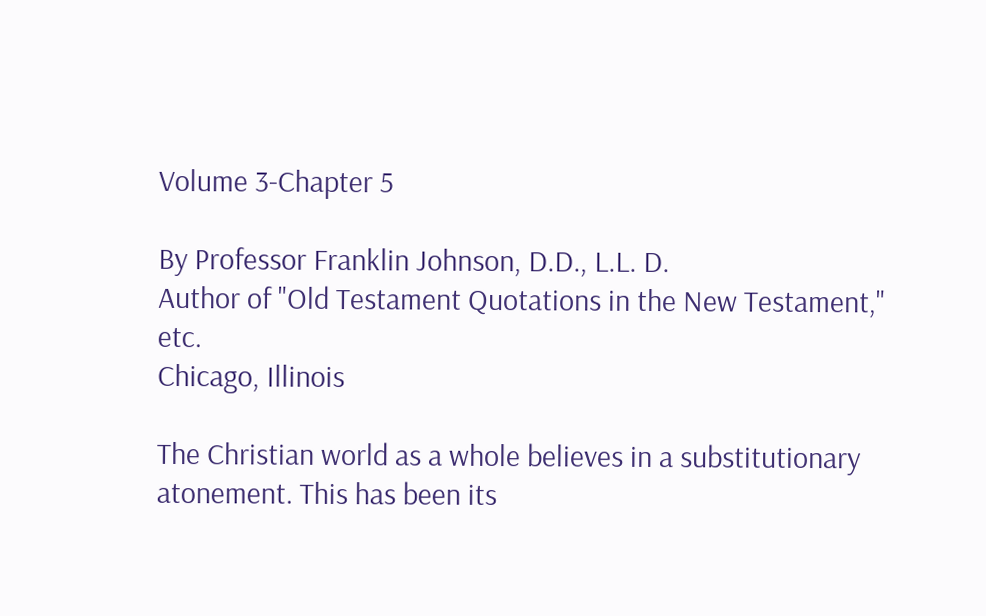Volume 3-Chapter 5

By Professor Franklin Johnson, D.D., L.L. D.
Author of "Old Testament Quotations in the New Testament," etc.
Chicago, Illinois

The Christian world as a whole believes in a substitutionary atonement. This has been its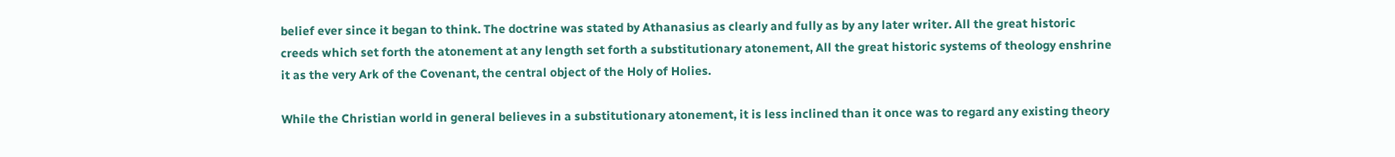belief ever since it began to think. The doctrine was stated by Athanasius as clearly and fully as by any later writer. All the great historic creeds which set forth the atonement at any length set forth a substitutionary atonement, All the great historic systems of theology enshrine it as the very Ark of the Covenant, the central object of the Holy of Holies.

While the Christian world in general believes in a substitutionary atonement, it is less inclined than it once was to regard any existing theory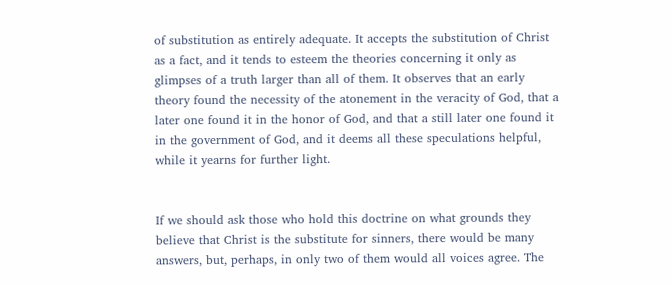of substitution as entirely adequate. It accepts the substitution of Christ as a fact, and it tends to esteem the theories concerning it only as glimpses of a truth larger than all of them. It observes that an early theory found the necessity of the atonement in the veracity of God, that a later one found it in the honor of God, and that a still later one found it in the government of God, and it deems all these speculations helpful, while it yearns for further light.


If we should ask those who hold this doctrine on what grounds they believe that Christ is the substitute for sinners, there would be many answers, but, perhaps, in only two of them would all voices agree. The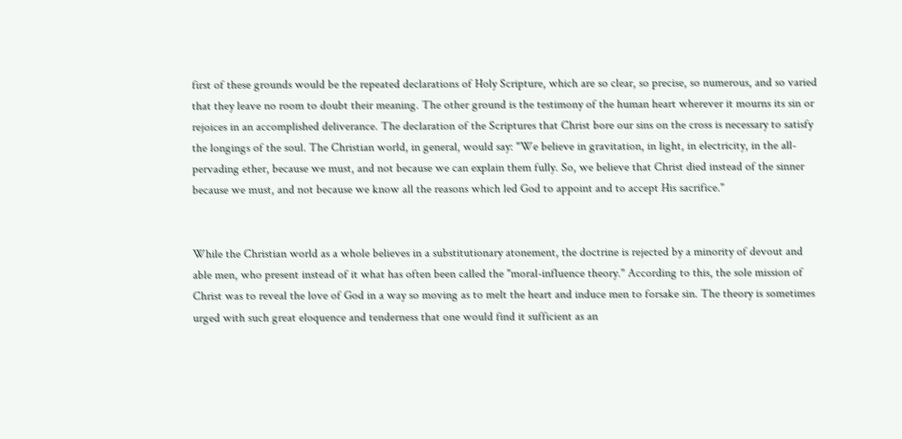first of these grounds would be the repeated declarations of Holy Scripture, which are so clear, so precise, so numerous, and so varied that they leave no room to doubt their meaning. The other ground is the testimony of the human heart wherever it mourns its sin or rejoices in an accomplished deliverance. The declaration of the Scriptures that Christ bore our sins on the cross is necessary to satisfy the longings of the soul. The Christian world, in general, would say: "We believe in gravitation, in light, in electricity, in the all-pervading ether, because we must, and not because we can explain them fully. So, we believe that Christ died instead of the sinner because we must, and not because we know all the reasons which led God to appoint and to accept His sacrifice."


While the Christian world as a whole believes in a substitutionary atonement, the doctrine is rejected by a minority of devout and able men, who present instead of it what has often been called the "moral-influence theory." According to this, the sole mission of Christ was to reveal the love of God in a way so moving as to melt the heart and induce men to forsake sin. The theory is sometimes urged with such great eloquence and tenderness that one would find it sufficient as an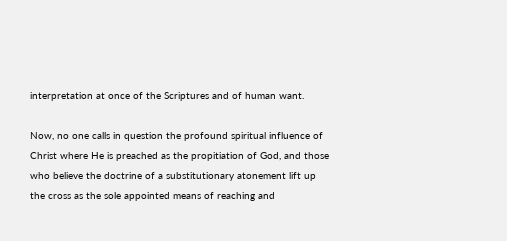interpretation at once of the Scriptures and of human want.

Now, no one calls in question the profound spiritual influence of Christ where He is preached as the propitiation of God, and those who believe the doctrine of a substitutionary atonement lift up the cross as the sole appointed means of reaching and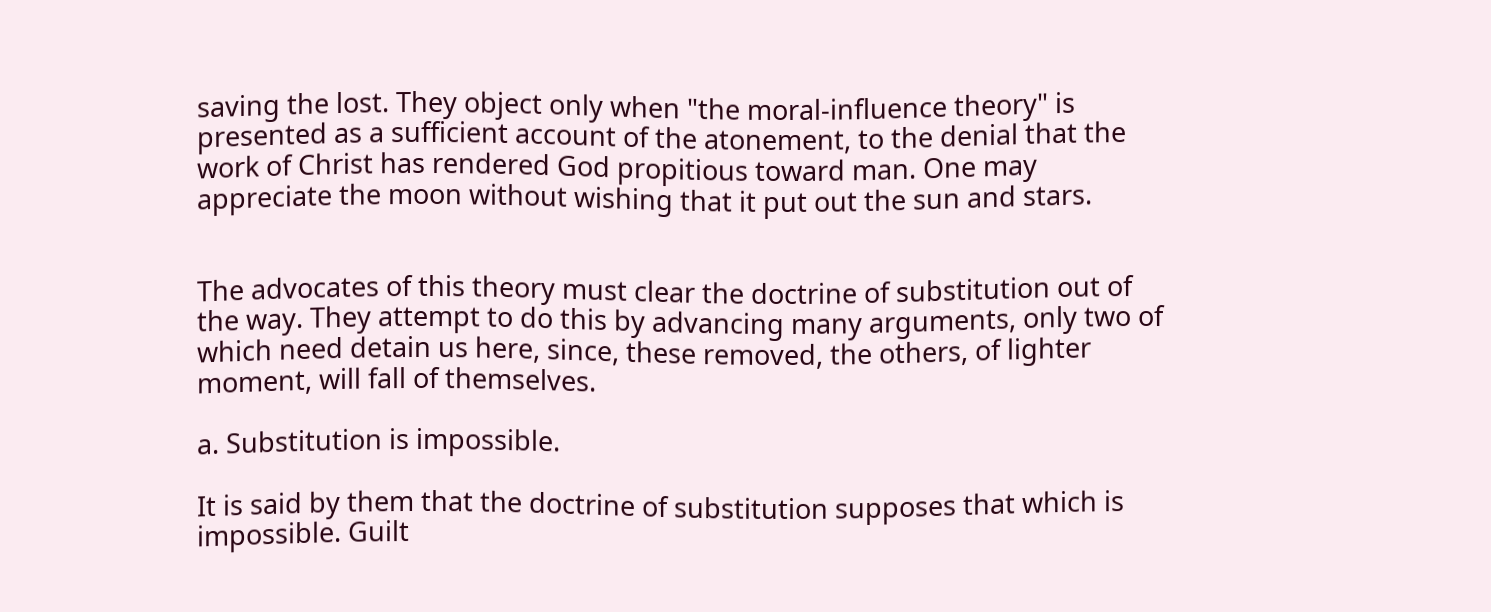saving the lost. They object only when "the moral-influence theory" is presented as a sufficient account of the atonement, to the denial that the work of Christ has rendered God propitious toward man. One may appreciate the moon without wishing that it put out the sun and stars.


The advocates of this theory must clear the doctrine of substitution out of the way. They attempt to do this by advancing many arguments, only two of which need detain us here, since, these removed, the others, of lighter moment, will fall of themselves.

a. Substitution is impossible.

It is said by them that the doctrine of substitution supposes that which is impossible. Guilt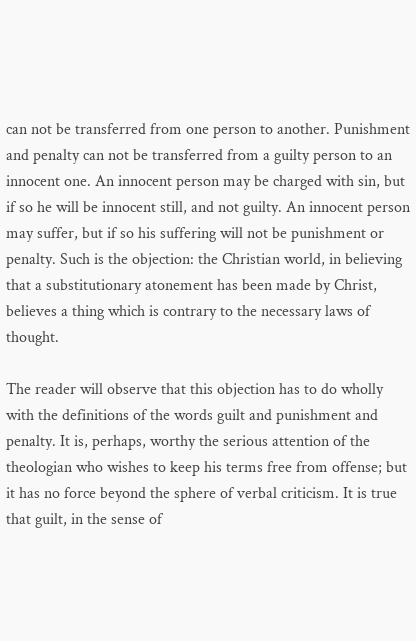can not be transferred from one person to another. Punishment and penalty can not be transferred from a guilty person to an innocent one. An innocent person may be charged with sin, but if so he will be innocent still, and not guilty. An innocent person may suffer, but if so his suffering will not be punishment or penalty. Such is the objection: the Christian world, in believing that a substitutionary atonement has been made by Christ, believes a thing which is contrary to the necessary laws of thought.

The reader will observe that this objection has to do wholly with the definitions of the words guilt and punishment and penalty. It is, perhaps, worthy the serious attention of the theologian who wishes to keep his terms free from offense; but it has no force beyond the sphere of verbal criticism. It is true that guilt, in the sense of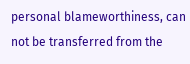personal blameworthiness, can not be transferred from the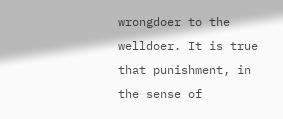wrongdoer to the welldoer. It is true that punishment, in the sense of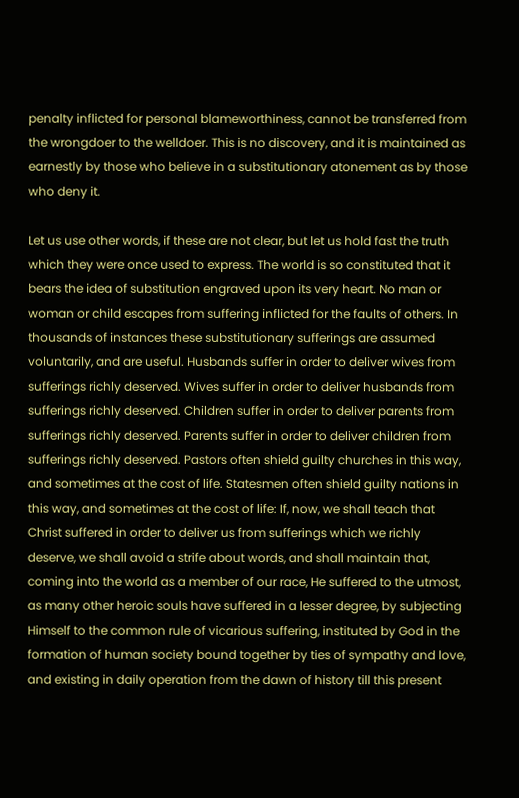penalty inflicted for personal blameworthiness, cannot be transferred from the wrongdoer to the welldoer. This is no discovery, and it is maintained as earnestly by those who believe in a substitutionary atonement as by those who deny it.

Let us use other words, if these are not clear, but let us hold fast the truth which they were once used to express. The world is so constituted that it bears the idea of substitution engraved upon its very heart. No man or woman or child escapes from suffering inflicted for the faults of others. In thousands of instances these substitutionary sufferings are assumed voluntarily, and are useful. Husbands suffer in order to deliver wives from sufferings richly deserved. Wives suffer in order to deliver husbands from sufferings richly deserved. Children suffer in order to deliver parents from sufferings richly deserved. Parents suffer in order to deliver children from sufferings richly deserved. Pastors often shield guilty churches in this way, and sometimes at the cost of life. Statesmen often shield guilty nations in this way, and sometimes at the cost of life: If, now, we shall teach that Christ suffered in order to deliver us from sufferings which we richly deserve, we shall avoid a strife about words, and shall maintain that, coming into the world as a member of our race, He suffered to the utmost, as many other heroic souls have suffered in a lesser degree, by subjecting Himself to the common rule of vicarious suffering, instituted by God in the formation of human society bound together by ties of sympathy and love, and existing in daily operation from the dawn of history till this present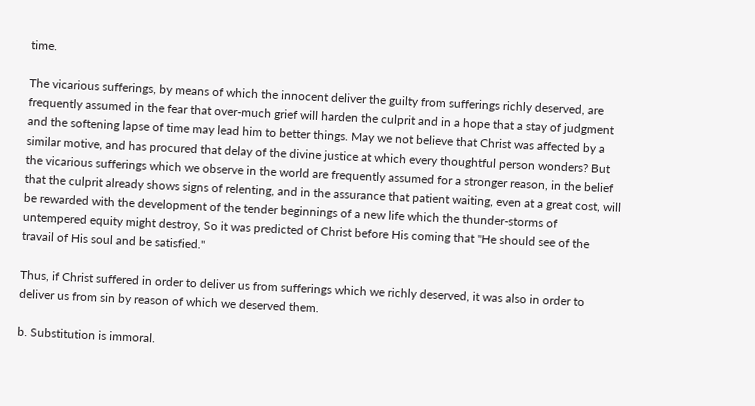time.

The vicarious sufferings, by means of which the innocent deliver the guilty from sufferings richly deserved, are frequently assumed in the fear that over-much grief will harden the culprit and in a hope that a stay of judgment and the softening lapse of time may lead him to better things. May we not believe that Christ was affected by a similar motive, and has procured that delay of the divine justice at which every thoughtful person wonders? But the vicarious sufferings which we observe in the world are frequently assumed for a stronger reason, in the belief that the culprit already shows signs of relenting, and in the assurance that patient waiting, even at a great cost, will be rewarded with the development of the tender beginnings of a new life which the thunder-storms of untempered equity might destroy, So it was predicted of Christ before His coming that "He should see of the travail of His soul and be satisfied."

Thus, if Christ suffered in order to deliver us from sufferings which we richly deserved, it was also in order to deliver us from sin by reason of which we deserved them.

b. Substitution is immoral.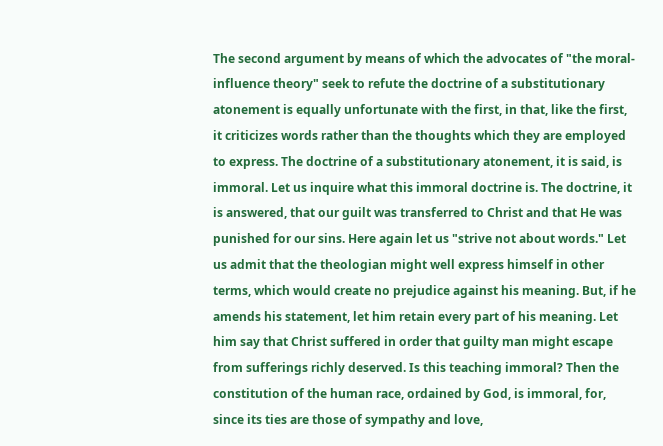The second argument by means of which the advocates of "the moral-influence theory" seek to refute the doctrine of a substitutionary atonement is equally unfortunate with the first, in that, like the first, it criticizes words rather than the thoughts which they are employed to express. The doctrine of a substitutionary atonement, it is said, is immoral. Let us inquire what this immoral doctrine is. The doctrine, it is answered, that our guilt was transferred to Christ and that He was punished for our sins. Here again let us "strive not about words." Let us admit that the theologian might well express himself in other terms, which would create no prejudice against his meaning. But, if he amends his statement, let him retain every part of his meaning. Let him say that Christ suffered in order that guilty man might escape from sufferings richly deserved. Is this teaching immoral? Then the constitution of the human race, ordained by God, is immoral, for, since its ties are those of sympathy and love,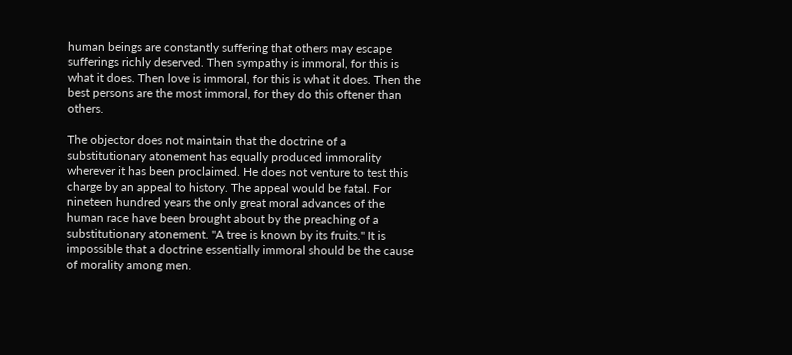human beings are constantly suffering that others may escape sufferings richly deserved. Then sympathy is immoral, for this is what it does. Then love is immoral, for this is what it does. Then the best persons are the most immoral, for they do this oftener than others.

The objector does not maintain that the doctrine of a substitutionary atonement has equally produced immorality wherever it has been proclaimed. He does not venture to test this charge by an appeal to history. The appeal would be fatal. For nineteen hundred years the only great moral advances of the human race have been brought about by the preaching of a substitutionary atonement. "A tree is known by its fruits." It is impossible that a doctrine essentially immoral should be the cause of morality among men.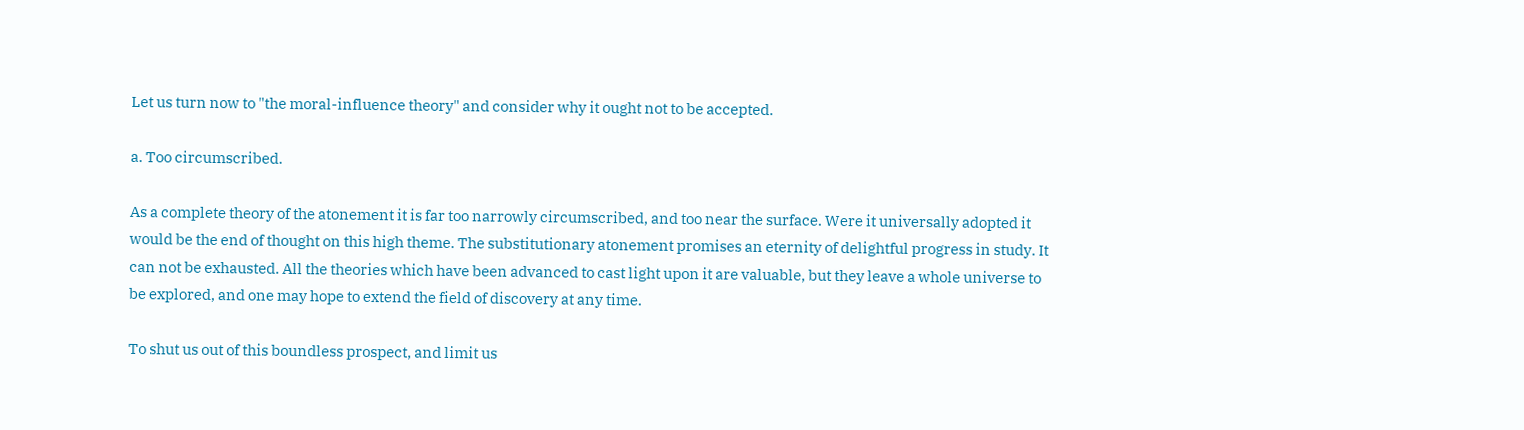Let us turn now to "the moral-influence theory" and consider why it ought not to be accepted.

a. Too circumscribed.

As a complete theory of the atonement it is far too narrowly circumscribed, and too near the surface. Were it universally adopted it would be the end of thought on this high theme. The substitutionary atonement promises an eternity of delightful progress in study. It can not be exhausted. All the theories which have been advanced to cast light upon it are valuable, but they leave a whole universe to be explored, and one may hope to extend the field of discovery at any time.

To shut us out of this boundless prospect, and limit us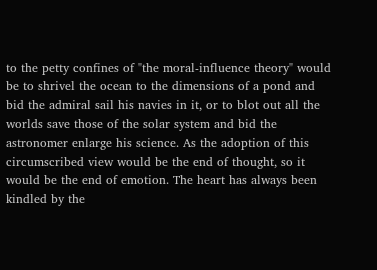to the petty confines of "the moral-influence theory" would be to shrivel the ocean to the dimensions of a pond and bid the admiral sail his navies in it, or to blot out all the worlds save those of the solar system and bid the astronomer enlarge his science. As the adoption of this circumscribed view would be the end of thought, so it would be the end of emotion. The heart has always been kindled by the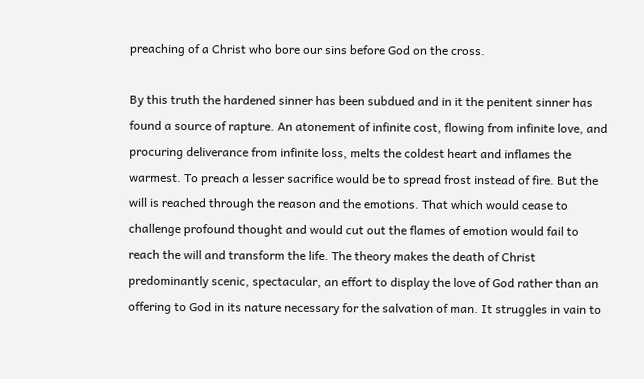preaching of a Christ who bore our sins before God on the cross.

By this truth the hardened sinner has been subdued and in it the penitent sinner has found a source of rapture. An atonement of infinite cost, flowing from infinite love, and procuring deliverance from infinite loss, melts the coldest heart and inflames the warmest. To preach a lesser sacrifice would be to spread frost instead of fire. But the will is reached through the reason and the emotions. That which would cease to challenge profound thought and would cut out the flames of emotion would fail to reach the will and transform the life. The theory makes the death of Christ predominantly scenic, spectacular, an effort to display the love of God rather than an offering to God in its nature necessary for the salvation of man. It struggles in vain to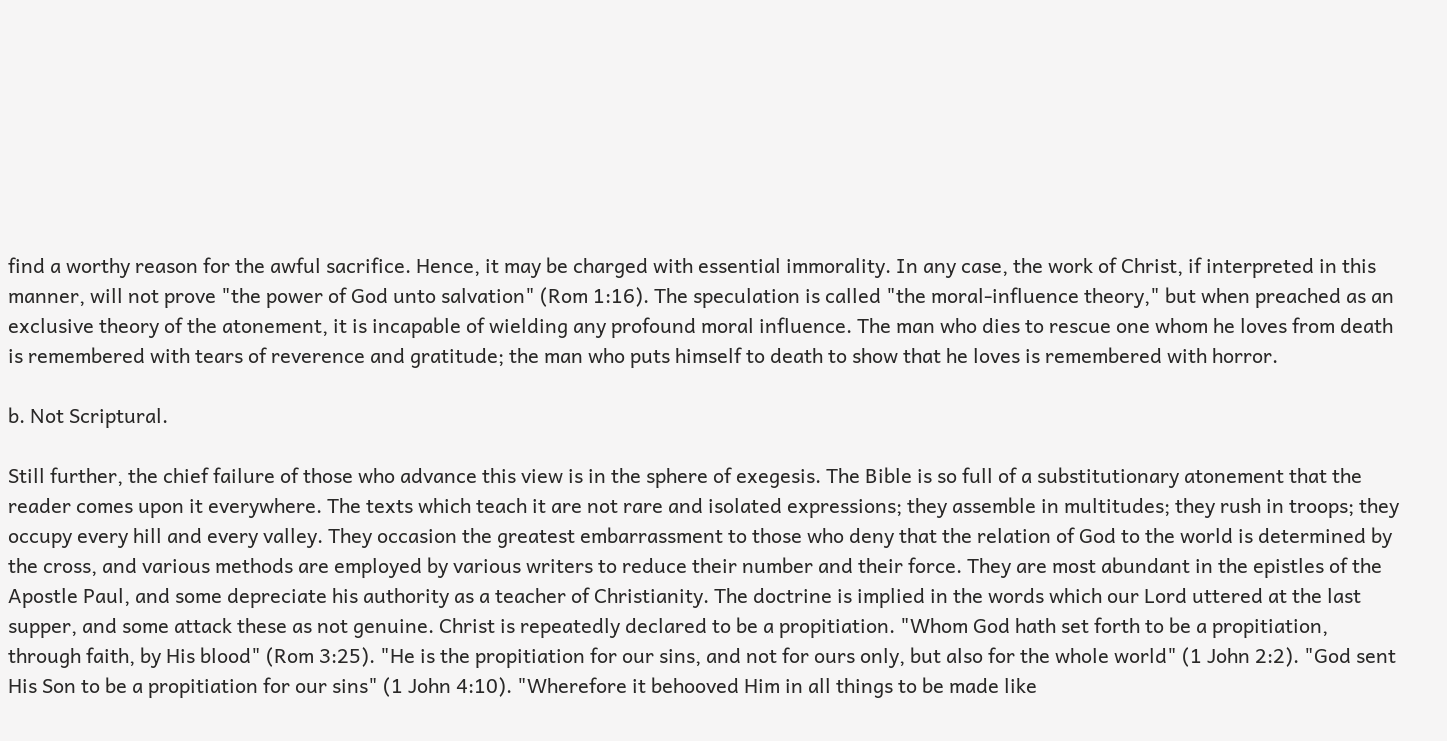find a worthy reason for the awful sacrifice. Hence, it may be charged with essential immorality. In any case, the work of Christ, if interpreted in this manner, will not prove "the power of God unto salvation" (Rom 1:16). The speculation is called "the moral-influence theory," but when preached as an exclusive theory of the atonement, it is incapable of wielding any profound moral influence. The man who dies to rescue one whom he loves from death is remembered with tears of reverence and gratitude; the man who puts himself to death to show that he loves is remembered with horror.

b. Not Scriptural.

Still further, the chief failure of those who advance this view is in the sphere of exegesis. The Bible is so full of a substitutionary atonement that the reader comes upon it everywhere. The texts which teach it are not rare and isolated expressions; they assemble in multitudes; they rush in troops; they occupy every hill and every valley. They occasion the greatest embarrassment to those who deny that the relation of God to the world is determined by the cross, and various methods are employed by various writers to reduce their number and their force. They are most abundant in the epistles of the Apostle Paul, and some depreciate his authority as a teacher of Christianity. The doctrine is implied in the words which our Lord uttered at the last supper, and some attack these as not genuine. Christ is repeatedly declared to be a propitiation. "Whom God hath set forth to be a propitiation, through faith, by His blood" (Rom 3:25). "He is the propitiation for our sins, and not for ours only, but also for the whole world" (1 John 2:2). "God sent His Son to be a propitiation for our sins" (1 John 4:10). "Wherefore it behooved Him in all things to be made like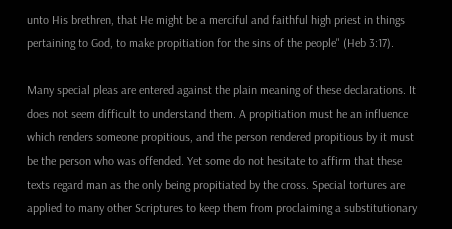unto His brethren, that He might be a merciful and faithful high priest in things pertaining to God, to make propitiation for the sins of the people" (Heb 3:17).

Many special pleas are entered against the plain meaning of these declarations. It does not seem difficult to understand them. A propitiation must he an influence which renders someone propitious, and the person rendered propitious by it must be the person who was offended. Yet some do not hesitate to affirm that these texts regard man as the only being propitiated by the cross. Special tortures are applied to many other Scriptures to keep them from proclaiming a substitutionary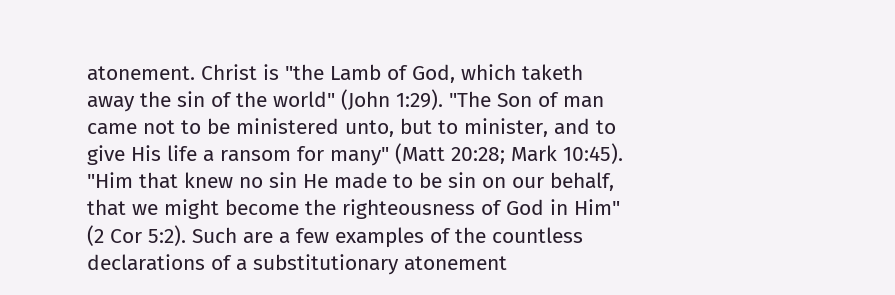atonement. Christ is "the Lamb of God, which taketh away the sin of the world" (John 1:29). "The Son of man came not to be ministered unto, but to minister, and to give His life a ransom for many" (Matt 20:28; Mark 10:45). "Him that knew no sin He made to be sin on our behalf, that we might become the righteousness of God in Him" (2 Cor 5:2). Such are a few examples of the countless declarations of a substitutionary atonement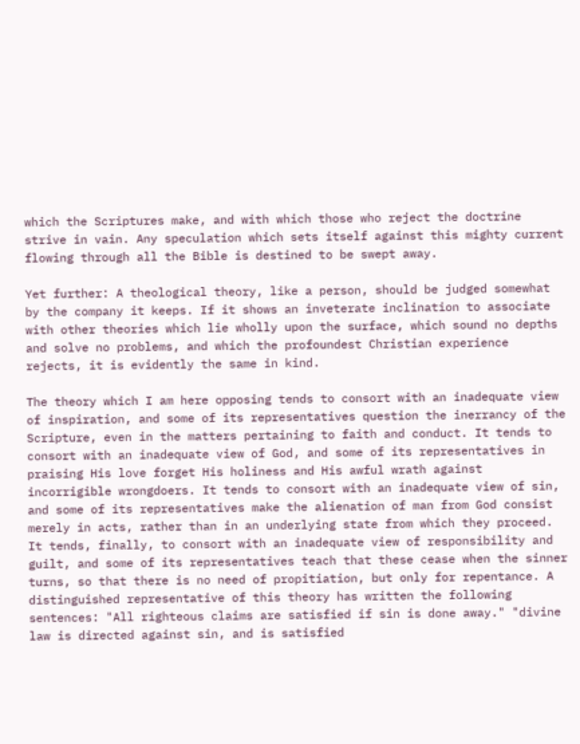which the Scriptures make, and with which those who reject the doctrine strive in vain. Any speculation which sets itself against this mighty current flowing through all the Bible is destined to be swept away.

Yet further: A theological theory, like a person, should be judged somewhat by the company it keeps. If it shows an inveterate inclination to associate with other theories which lie wholly upon the surface, which sound no depths and solve no problems, and which the profoundest Christian experience rejects, it is evidently the same in kind.

The theory which I am here opposing tends to consort with an inadequate view of inspiration, and some of its representatives question the inerrancy of the Scripture, even in the matters pertaining to faith and conduct. It tends to consort with an inadequate view of God, and some of its representatives in praising His love forget His holiness and His awful wrath against incorrigible wrongdoers. It tends to consort with an inadequate view of sin, and some of its representatives make the alienation of man from God consist merely in acts, rather than in an underlying state from which they proceed. It tends, finally, to consort with an inadequate view of responsibility and guilt, and some of its representatives teach that these cease when the sinner turns, so that there is no need of propitiation, but only for repentance. A distinguished representative of this theory has written the following sentences: "All righteous claims are satisfied if sin is done away." "divine law is directed against sin, and is satisfied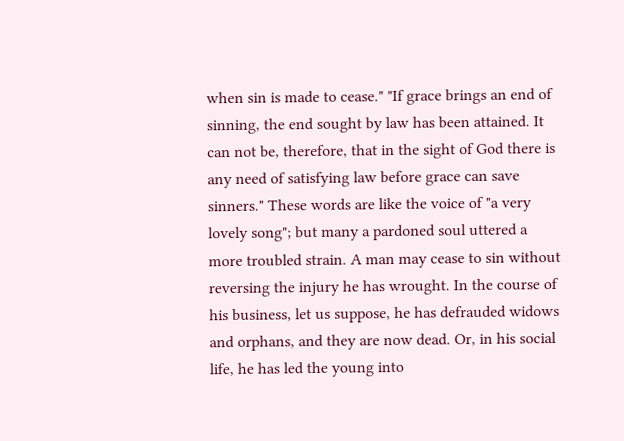when sin is made to cease." "If grace brings an end of sinning, the end sought by law has been attained. It can not be, therefore, that in the sight of God there is any need of satisfying law before grace can save sinners." These words are like the voice of "a very lovely song"; but many a pardoned soul uttered a more troubled strain. A man may cease to sin without reversing the injury he has wrought. In the course of his business, let us suppose, he has defrauded widows and orphans, and they are now dead. Or, in his social life, he has led the young into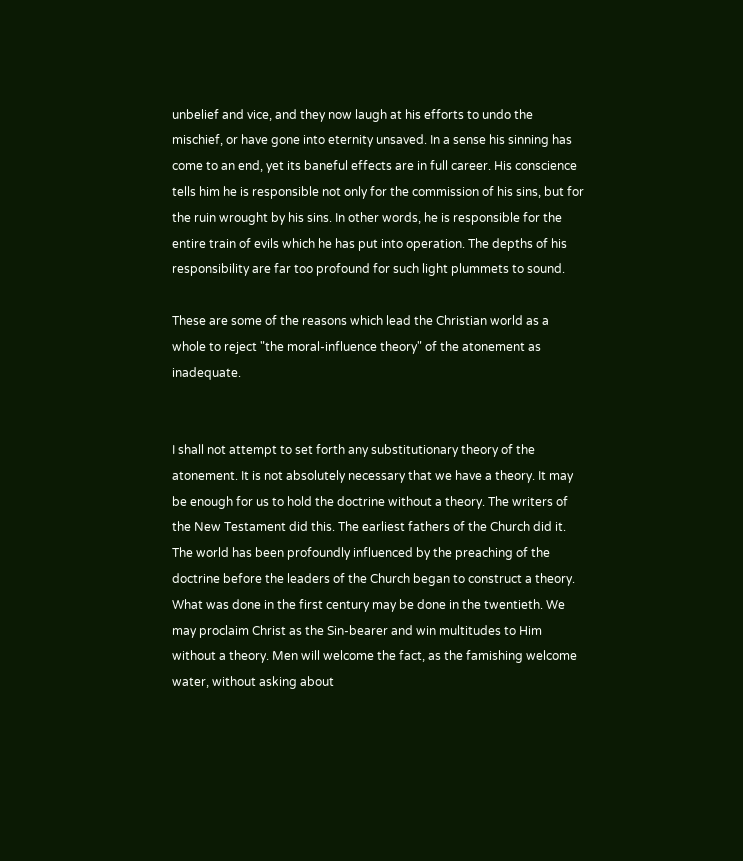unbelief and vice, and they now laugh at his efforts to undo the mischief, or have gone into eternity unsaved. In a sense his sinning has come to an end, yet its baneful effects are in full career. His conscience tells him he is responsible not only for the commission of his sins, but for the ruin wrought by his sins. In other words, he is responsible for the entire train of evils which he has put into operation. The depths of his responsibility are far too profound for such light plummets to sound.

These are some of the reasons which lead the Christian world as a whole to reject "the moral-influence theory" of the atonement as inadequate.


I shall not attempt to set forth any substitutionary theory of the atonement. It is not absolutely necessary that we have a theory. It may be enough for us to hold the doctrine without a theory. The writers of the New Testament did this. The earliest fathers of the Church did it. The world has been profoundly influenced by the preaching of the doctrine before the leaders of the Church began to construct a theory. What was done in the first century may be done in the twentieth. We may proclaim Christ as the Sin-bearer and win multitudes to Him without a theory. Men will welcome the fact, as the famishing welcome water, without asking about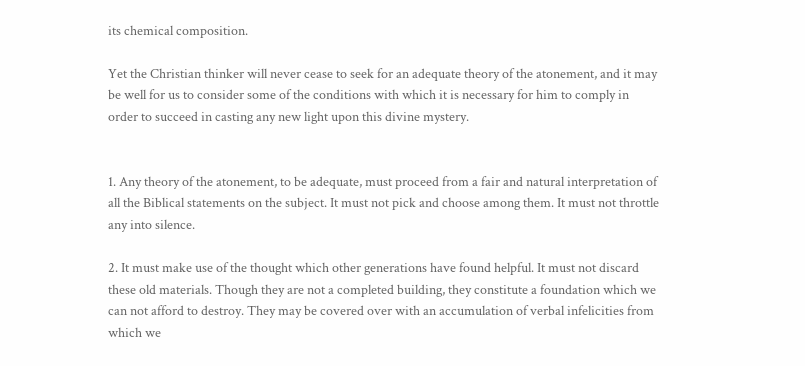its chemical composition.

Yet the Christian thinker will never cease to seek for an adequate theory of the atonement, and it may be well for us to consider some of the conditions with which it is necessary for him to comply in order to succeed in casting any new light upon this divine mystery.


1. Any theory of the atonement, to be adequate, must proceed from a fair and natural interpretation of all the Biblical statements on the subject. It must not pick and choose among them. It must not throttle any into silence.

2. It must make use of the thought which other generations have found helpful. It must not discard these old materials. Though they are not a completed building, they constitute a foundation which we can not afford to destroy. They may be covered over with an accumulation of verbal infelicities from which we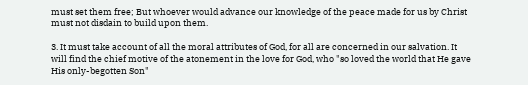must set them free; But whoever would advance our knowledge of the peace made for us by Christ must not disdain to build upon them.

3. It must take account of all the moral attributes of God, for all are concerned in our salvation. It will find the chief motive of the atonement in the love for God, who "so loved the world that He gave His only-begotten Son"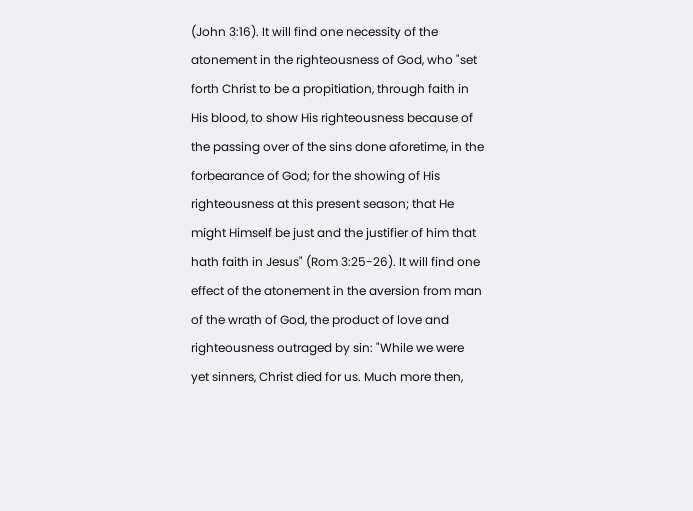(John 3:16). It will find one necessity of the atonement in the righteousness of God, who "set forth Christ to be a propitiation, through faith in His blood, to show His righteousness because of the passing over of the sins done aforetime, in the forbearance of God; for the showing of His righteousness at this present season; that He might Himself be just and the justifier of him that hath faith in Jesus" (Rom 3:25-26). It will find one effect of the atonement in the aversion from man of the wrath of God, the product of love and righteousness outraged by sin: "While we were yet sinners, Christ died for us. Much more then,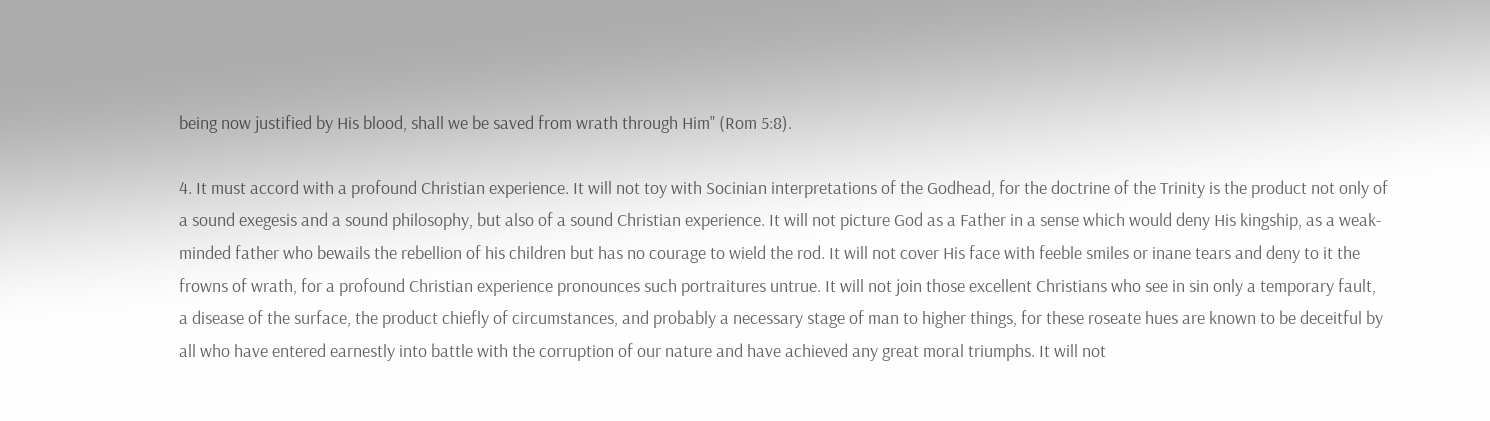being now justified by His blood, shall we be saved from wrath through Him" (Rom 5:8).

4. It must accord with a profound Christian experience. It will not toy with Socinian interpretations of the Godhead, for the doctrine of the Trinity is the product not only of a sound exegesis and a sound philosophy, but also of a sound Christian experience. It will not picture God as a Father in a sense which would deny His kingship, as a weak-minded father who bewails the rebellion of his children but has no courage to wield the rod. It will not cover His face with feeble smiles or inane tears and deny to it the frowns of wrath, for a profound Christian experience pronounces such portraitures untrue. It will not join those excellent Christians who see in sin only a temporary fault, a disease of the surface, the product chiefly of circumstances, and probably a necessary stage of man to higher things, for these roseate hues are known to be deceitful by all who have entered earnestly into battle with the corruption of our nature and have achieved any great moral triumphs. It will not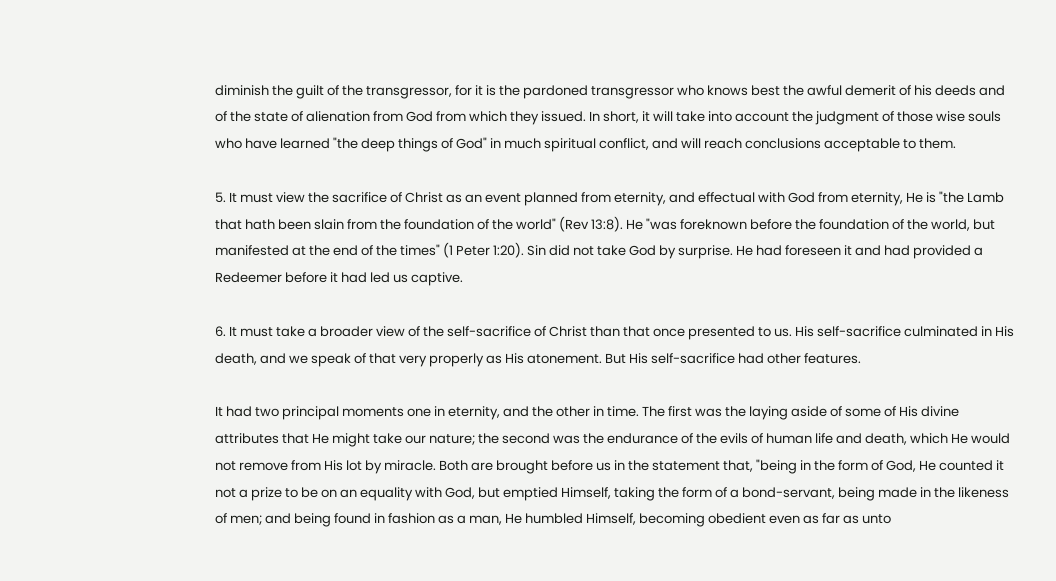diminish the guilt of the transgressor, for it is the pardoned transgressor who knows best the awful demerit of his deeds and of the state of alienation from God from which they issued. In short, it will take into account the judgment of those wise souls who have learned "the deep things of God" in much spiritual conflict, and will reach conclusions acceptable to them.

5. It must view the sacrifice of Christ as an event planned from eternity, and effectual with God from eternity, He is "the Lamb that hath been slain from the foundation of the world" (Rev 13:8). He "was foreknown before the foundation of the world, but manifested at the end of the times" (1 Peter 1:20). Sin did not take God by surprise. He had foreseen it and had provided a Redeemer before it had led us captive.

6. It must take a broader view of the self-sacrifice of Christ than that once presented to us. His self-sacrifice culminated in His death, and we speak of that very properly as His atonement. But His self-sacrifice had other features.

It had two principal moments one in eternity, and the other in time. The first was the laying aside of some of His divine attributes that He might take our nature; the second was the endurance of the evils of human life and death, which He would not remove from His lot by miracle. Both are brought before us in the statement that, "being in the form of God, He counted it not a prize to be on an equality with God, but emptied Himself, taking the form of a bond-servant, being made in the likeness of men; and being found in fashion as a man, He humbled Himself, becoming obedient even as far as unto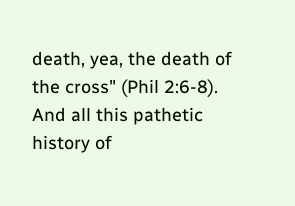death, yea, the death of the cross" (Phil 2:6-8). And all this pathetic history of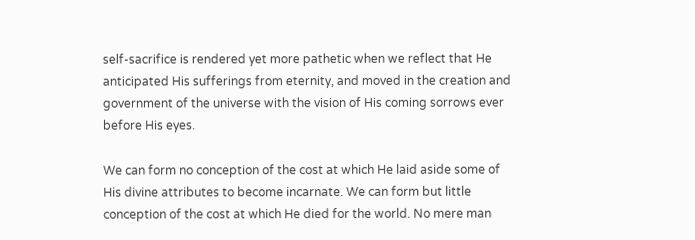self-sacrifice is rendered yet more pathetic when we reflect that He anticipated His sufferings from eternity, and moved in the creation and government of the universe with the vision of His coming sorrows ever before His eyes.

We can form no conception of the cost at which He laid aside some of His divine attributes to become incarnate. We can form but little conception of the cost at which He died for the world. No mere man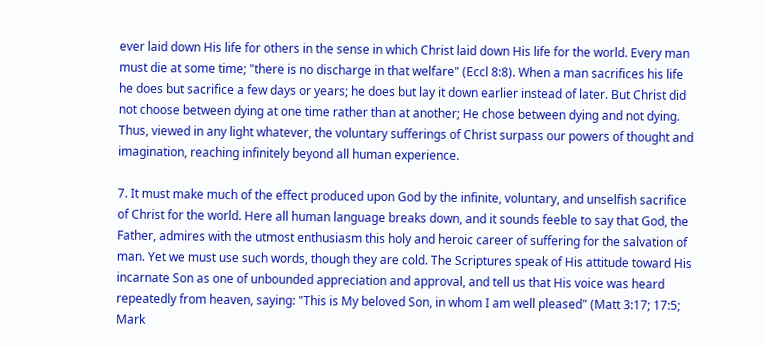ever laid down His life for others in the sense in which Christ laid down His life for the world. Every man must die at some time; "there is no discharge in that welfare" (Eccl 8:8). When a man sacrifices his life he does but sacrifice a few days or years; he does but lay it down earlier instead of later. But Christ did not choose between dying at one time rather than at another; He chose between dying and not dying. Thus, viewed in any light whatever, the voluntary sufferings of Christ surpass our powers of thought and imagination, reaching infinitely beyond all human experience.

7. It must make much of the effect produced upon God by the infinite, voluntary, and unselfish sacrifice of Christ for the world. Here all human language breaks down, and it sounds feeble to say that God, the Father, admires with the utmost enthusiasm this holy and heroic career of suffering for the salvation of man. Yet we must use such words, though they are cold. The Scriptures speak of His attitude toward His incarnate Son as one of unbounded appreciation and approval, and tell us that His voice was heard repeatedly from heaven, saying: "This is My beloved Son, in whom I am well pleased" (Matt 3:17; 17:5; Mark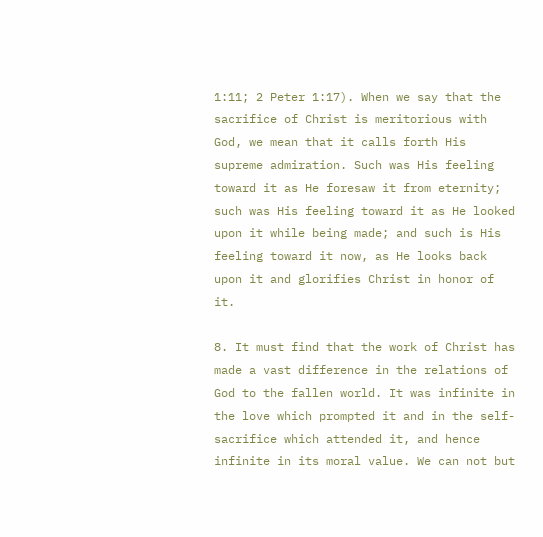1:11; 2 Peter 1:17). When we say that the sacrifice of Christ is meritorious with God, we mean that it calls forth His supreme admiration. Such was His feeling toward it as He foresaw it from eternity; such was His feeling toward it as He looked upon it while being made; and such is His feeling toward it now, as He looks back upon it and glorifies Christ in honor of it.

8. It must find that the work of Christ has made a vast difference in the relations of God to the fallen world. It was infinite in the love which prompted it and in the self-sacrifice which attended it, and hence infinite in its moral value. We can not but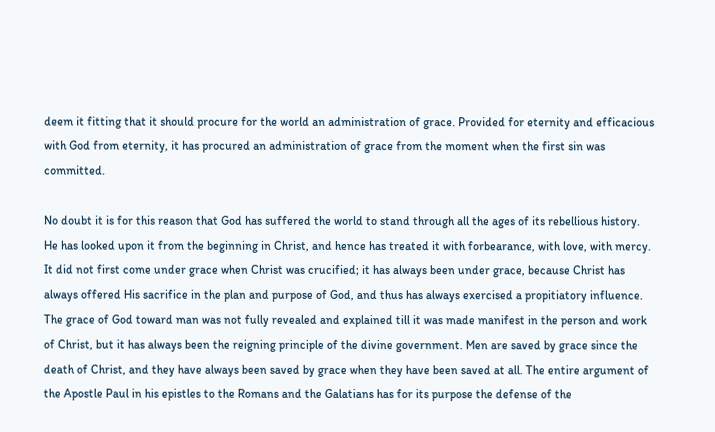deem it fitting that it should procure for the world an administration of grace. Provided for eternity and efficacious with God from eternity, it has procured an administration of grace from the moment when the first sin was committed.

No doubt it is for this reason that God has suffered the world to stand through all the ages of its rebellious history. He has looked upon it from the beginning in Christ, and hence has treated it with forbearance, with love, with mercy. It did not first come under grace when Christ was crucified; it has always been under grace, because Christ has always offered His sacrifice in the plan and purpose of God, and thus has always exercised a propitiatory influence. The grace of God toward man was not fully revealed and explained till it was made manifest in the person and work of Christ, but it has always been the reigning principle of the divine government. Men are saved by grace since the death of Christ, and they have always been saved by grace when they have been saved at all. The entire argument of the Apostle Paul in his epistles to the Romans and the Galatians has for its purpose the defense of the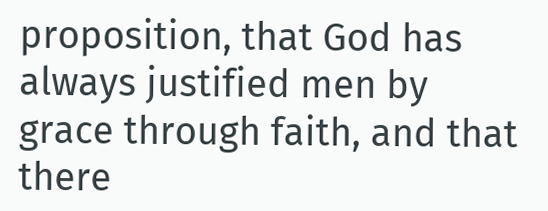proposition, that God has always justified men by grace through faith, and that there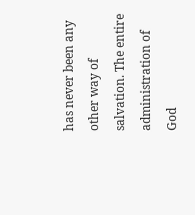has never been any other way of salvation. The entire administration of God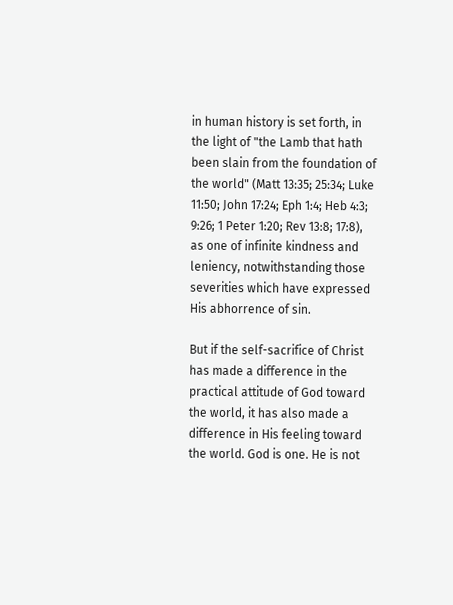in human history is set forth, in the light of "the Lamb that hath been slain from the foundation of the world" (Matt 13:35; 25:34; Luke 11:50; John 17:24; Eph 1:4; Heb 4:3; 9:26; 1 Peter 1:20; Rev 13:8; 17:8), as one of infinite kindness and leniency, notwithstanding those severities which have expressed His abhorrence of sin.

But if the self-sacrifice of Christ has made a difference in the practical attitude of God toward the world, it has also made a difference in His feeling toward the world. God is one. He is not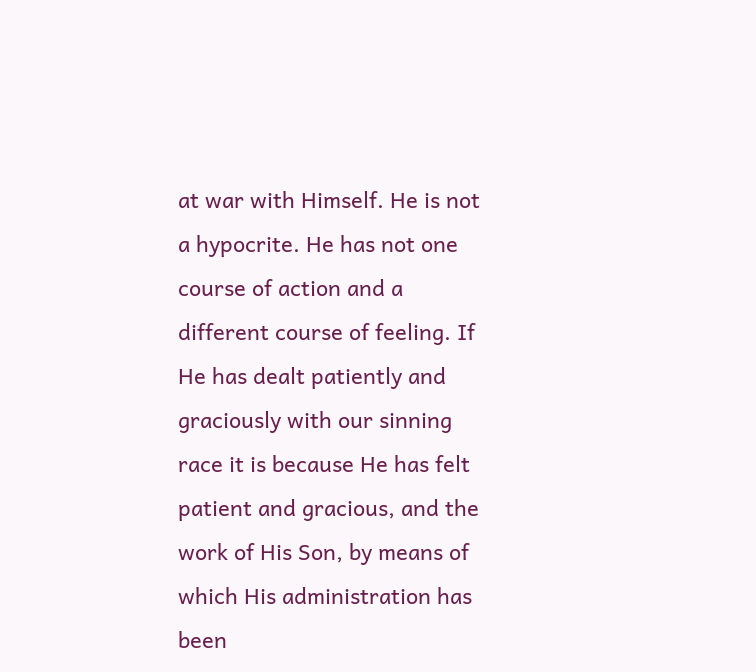at war with Himself. He is not a hypocrite. He has not one course of action and a different course of feeling. If He has dealt patiently and graciously with our sinning race it is because He has felt patient and gracious, and the work of His Son, by means of which His administration has been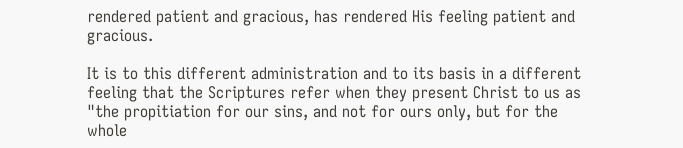rendered patient and gracious, has rendered His feeling patient and gracious.

It is to this different administration and to its basis in a different feeling that the Scriptures refer when they present Christ to us as "the propitiation for our sins, and not for ours only, but for the whole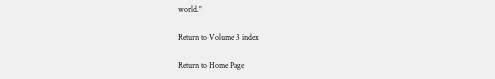world."

Return to Volume 3 index

Return to Home Page